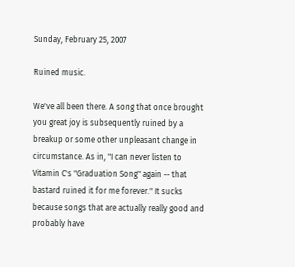Sunday, February 25, 2007

Ruined music.

We've all been there. A song that once brought you great joy is subsequently ruined by a breakup or some other unpleasant change in circumstance. As in, "I can never listen to Vitamin C's "Graduation Song" again -- that bastard ruined it for me forever." It sucks because songs that are actually really good and probably have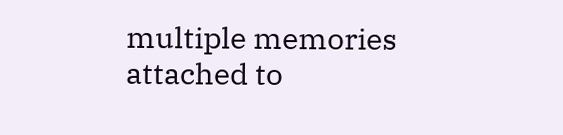multiple memories attached to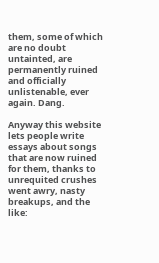them, some of which are no doubt untainted, are permanently ruined and officially unlistenable, ever again. Dang.

Anyway this website lets people write essays about songs that are now ruined for them, thanks to unrequited crushes went awry, nasty breakups, and the like: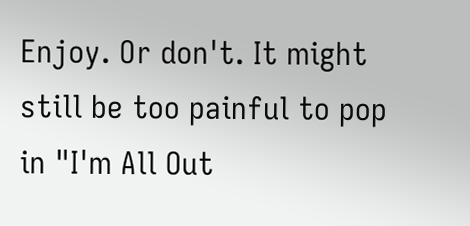Enjoy. Or don't. It might still be too painful to pop in "I'm All Out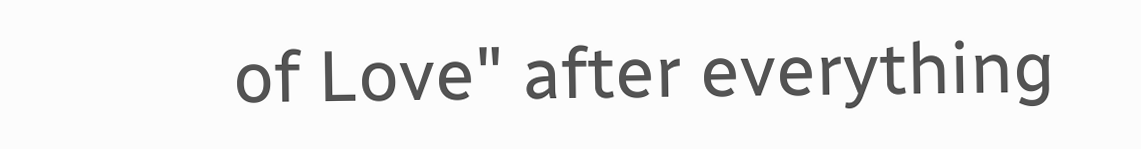of Love" after everything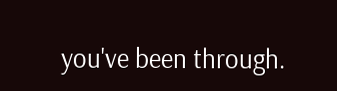you've been through.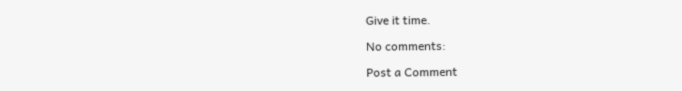Give it time.

No comments:

Post a Comment